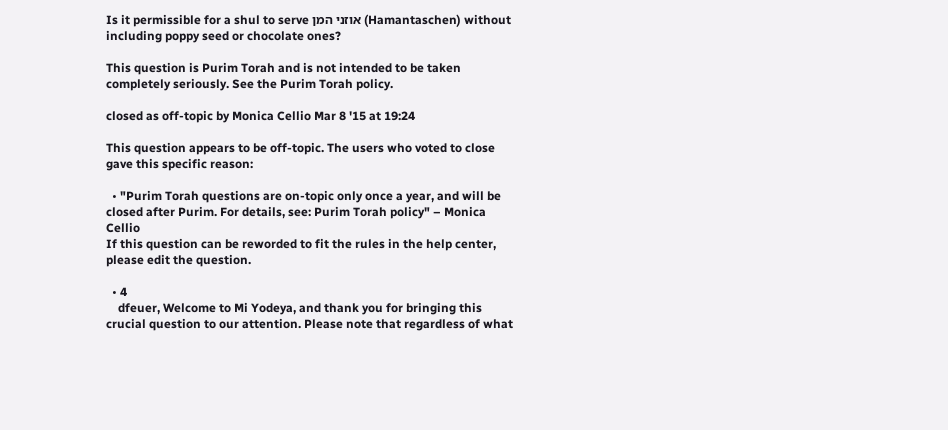Is it permissible for a shul to serve אוזני המן (Hamantaschen) without including poppy seed or chocolate ones?

This question is Purim Torah and is not intended to be taken completely seriously. See the Purim Torah policy.

closed as off-topic by Monica Cellio Mar 8 '15 at 19:24

This question appears to be off-topic. The users who voted to close gave this specific reason:

  • "Purim Torah questions are on-topic only once a year, and will be closed after Purim. For details, see: Purim Torah policy" – Monica Cellio
If this question can be reworded to fit the rules in the help center, please edit the question.

  • 4
    dfeuer, Welcome to Mi Yodeya, and thank you for bringing this crucial question to our attention. Please note that regardless of what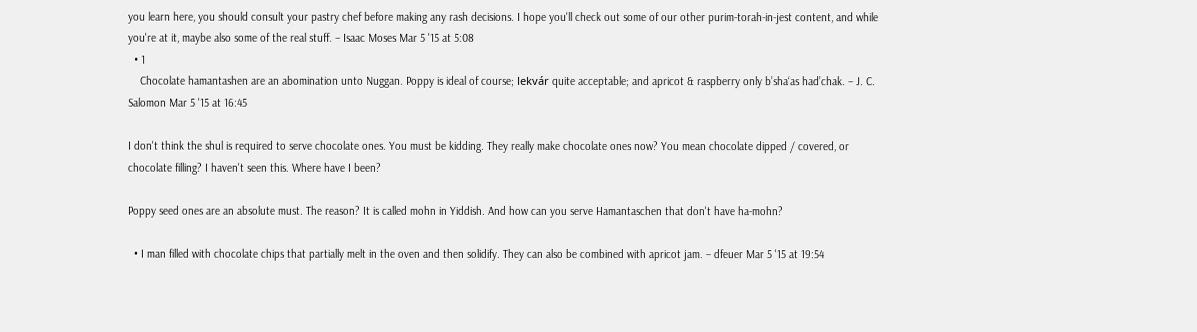you learn here, you should consult your pastry chef before making any rash decisions. I hope you'll check out some of our other purim-torah-in-jest content, and while you're at it, maybe also some of the real stuff. – Isaac Moses Mar 5 '15 at 5:08
  • 1
    Chocolate hamantashen are an abomination unto Nuggan. Poppy is ideal of course; lekvár quite acceptable; and apricot & raspberry only b’sha‘as had’chak. – J. C. Salomon Mar 5 '15 at 16:45

I don't think the shul is required to serve chocolate ones. You must be kidding. They really make chocolate ones now? You mean chocolate dipped / covered, or chocolate filling? I haven't seen this. Where have I been?

Poppy seed ones are an absolute must. The reason? It is called mohn in Yiddish. And how can you serve Hamantaschen that don't have ha-mohn?

  • I man filled with chocolate chips that partially melt in the oven and then solidify. They can also be combined with apricot jam. – dfeuer Mar 5 '15 at 19:54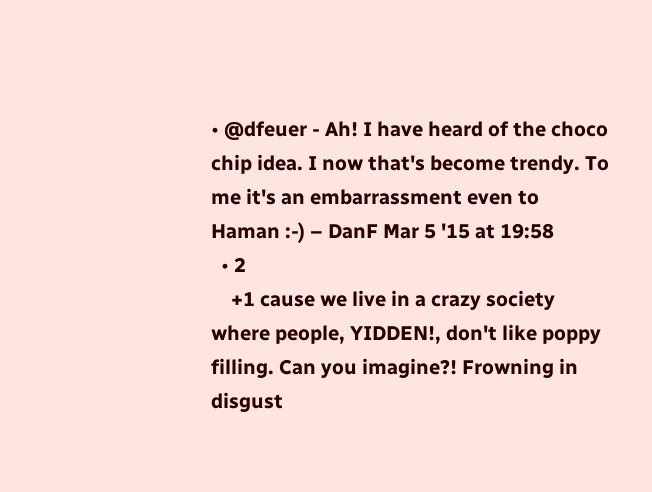• @dfeuer - Ah! I have heard of the choco chip idea. I now that's become trendy. To me it's an embarrassment even to Haman :-) – DanF Mar 5 '15 at 19:58
  • 2
    +1 cause we live in a crazy society where people, YIDDEN!, don't like poppy filling. Can you imagine?! Frowning in disgust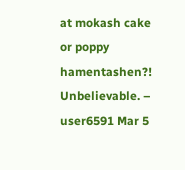at mokash cake or poppy hamentashen?! Unbelievable. – user6591 Mar 5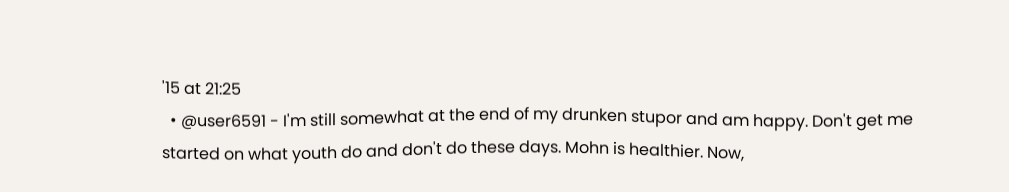'15 at 21:25
  • @user6591 - I'm still somewhat at the end of my drunken stupor and am happy. Don't get me started on what youth do and don't do these days. Mohn is healthier. Now,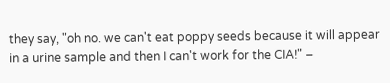they say, "oh no. we can't eat poppy seeds because it will appear in a urine sample and then I can't work for the CIA!" –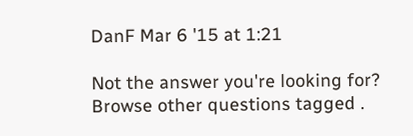DanF Mar 6 '15 at 1:21

Not the answer you're looking for? Browse other questions tagged .